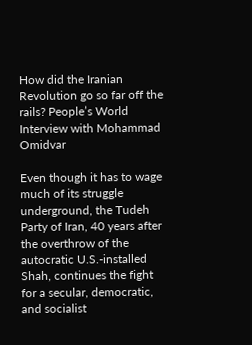How did the Iranian Revolution go so far off the rails? People’s World Interview with Mohammad Omidvar

Even though it has to wage much of its struggle underground, the Tudeh Party of Iran, 40 years after the overthrow of the autocratic U.S.-installed Shah, continues the fight for a secular, democratic, and socialist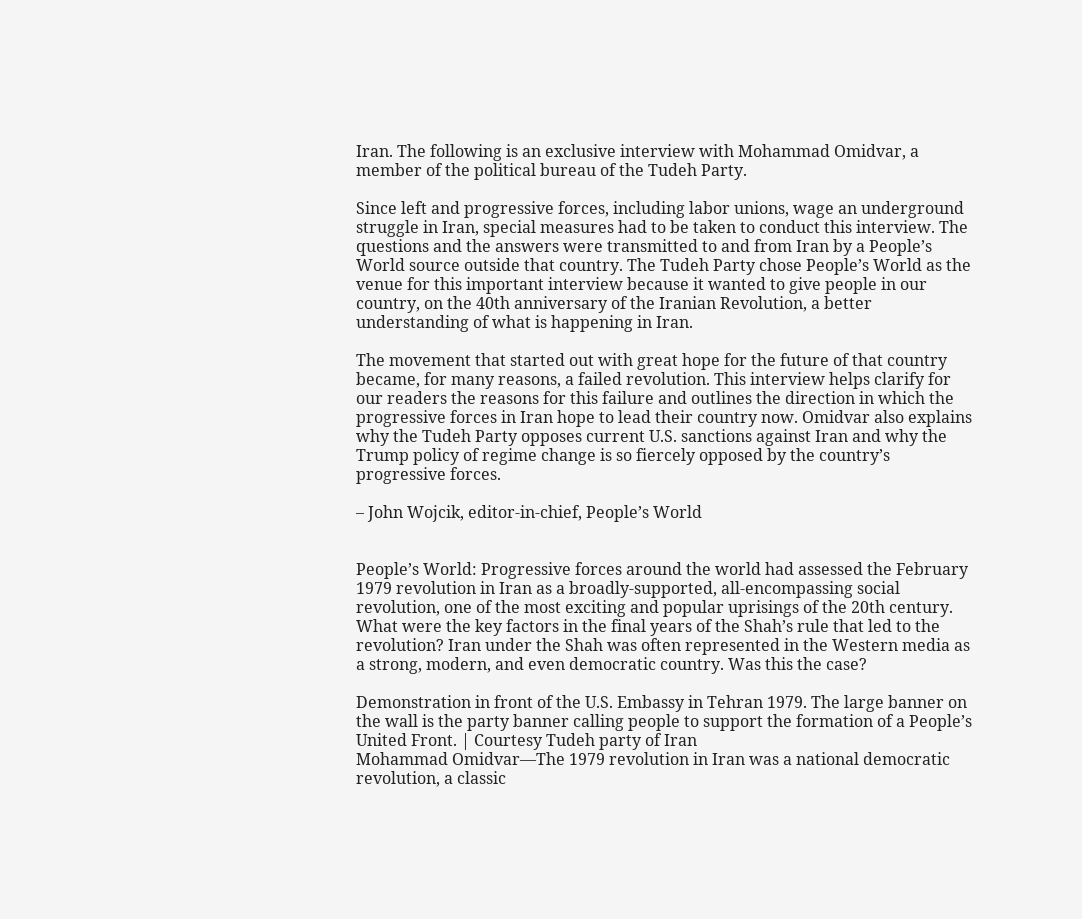Iran. The following is an exclusive interview with Mohammad Omidvar, a member of the political bureau of the Tudeh Party.

Since left and progressive forces, including labor unions, wage an underground struggle in Iran, special measures had to be taken to conduct this interview. The questions and the answers were transmitted to and from Iran by a People’s World source outside that country. The Tudeh Party chose People’s World as the venue for this important interview because it wanted to give people in our country, on the 40th anniversary of the Iranian Revolution, a better understanding of what is happening in Iran.

The movement that started out with great hope for the future of that country became, for many reasons, a failed revolution. This interview helps clarify for our readers the reasons for this failure and outlines the direction in which the progressive forces in Iran hope to lead their country now. Omidvar also explains why the Tudeh Party opposes current U.S. sanctions against Iran and why the Trump policy of regime change is so fiercely opposed by the country’s progressive forces.

– John Wojcik, editor-in-chief, People’s World


People’s World: Progressive forces around the world had assessed the February 1979 revolution in Iran as a broadly-supported, all-encompassing social revolution, one of the most exciting and popular uprisings of the 20th century. What were the key factors in the final years of the Shah’s rule that led to the revolution? Iran under the Shah was often represented in the Western media as a strong, modern, and even democratic country. Was this the case?

Demonstration in front of the U.S. Embassy in Tehran 1979. The large banner on the wall is the party banner calling people to support the formation of a People’s United Front. | Courtesy Tudeh party of Iran
Mohammad Omidvar—The 1979 revolution in Iran was a national democratic revolution, a classic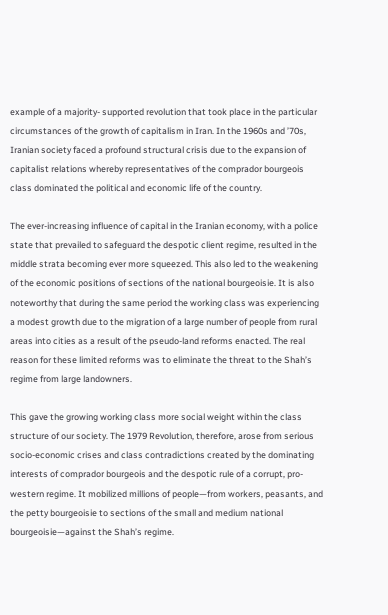example of a majority- supported revolution that took place in the particular circumstances of the growth of capitalism in Iran. In the 1960s and ’70s, Iranian society faced a profound structural crisis due to the expansion of capitalist relations whereby representatives of the comprador bourgeois class dominated the political and economic life of the country.

The ever-increasing influence of capital in the Iranian economy, with a police state that prevailed to safeguard the despotic client regime, resulted in the middle strata becoming ever more squeezed. This also led to the weakening of the economic positions of sections of the national bourgeoisie. It is also noteworthy that during the same period the working class was experiencing a modest growth due to the migration of a large number of people from rural areas into cities as a result of the pseudo-land reforms enacted. The real reason for these limited reforms was to eliminate the threat to the Shah’s regime from large landowners.

This gave the growing working class more social weight within the class structure of our society. The 1979 Revolution, therefore, arose from serious socio-economic crises and class contradictions created by the dominating interests of comprador bourgeois and the despotic rule of a corrupt, pro-western regime. It mobilized millions of people—from workers, peasants, and the petty bourgeoisie to sections of the small and medium national bourgeoisie—against the Shah’s regime.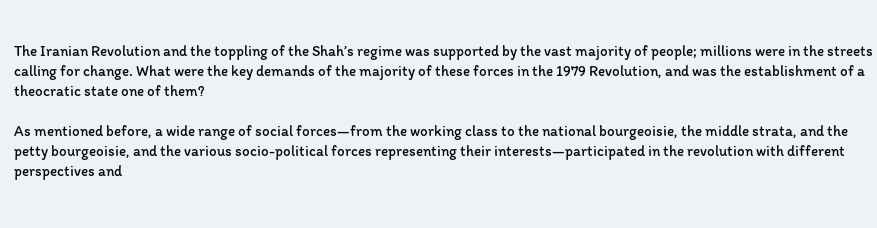The Iranian Revolution and the toppling of the Shah’s regime was supported by the vast majority of people; millions were in the streets calling for change. What were the key demands of the majority of these forces in the 1979 Revolution, and was the establishment of a theocratic state one of them?

As mentioned before, a wide range of social forces—from the working class to the national bourgeoisie, the middle strata, and the petty bourgeoisie, and the various socio-political forces representing their interests—participated in the revolution with different perspectives and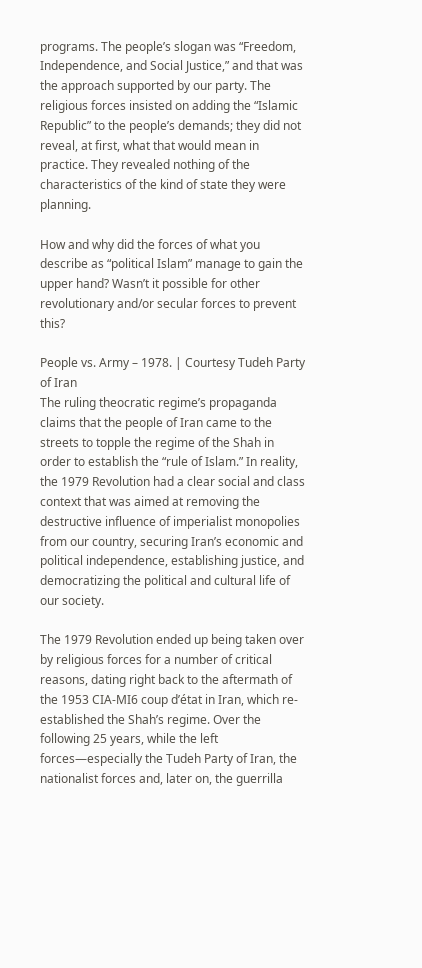programs. The people’s slogan was “Freedom, Independence, and Social Justice,” and that was the approach supported by our party. The religious forces insisted on adding the “Islamic Republic” to the people’s demands; they did not reveal, at first, what that would mean in practice. They revealed nothing of the characteristics of the kind of state they were planning.

How and why did the forces of what you describe as “political Islam” manage to gain the upper hand? Wasn’t it possible for other revolutionary and/or secular forces to prevent this?

People vs. Army – 1978. | Courtesy Tudeh Party of Iran
The ruling theocratic regime’s propaganda claims that the people of Iran came to the streets to topple the regime of the Shah in order to establish the “rule of Islam.” In reality, the 1979 Revolution had a clear social and class context that was aimed at removing the destructive influence of imperialist monopolies from our country, securing Iran’s economic and political independence, establishing justice, and democratizing the political and cultural life of our society.

The 1979 Revolution ended up being taken over by religious forces for a number of critical reasons, dating right back to the aftermath of the 1953 CIA-MI6 coup d’état in Iran, which re-established the Shah’s regime. Over the following 25 years, while the left forces—especially the Tudeh Party of Iran, the nationalist forces and, later on, the guerrilla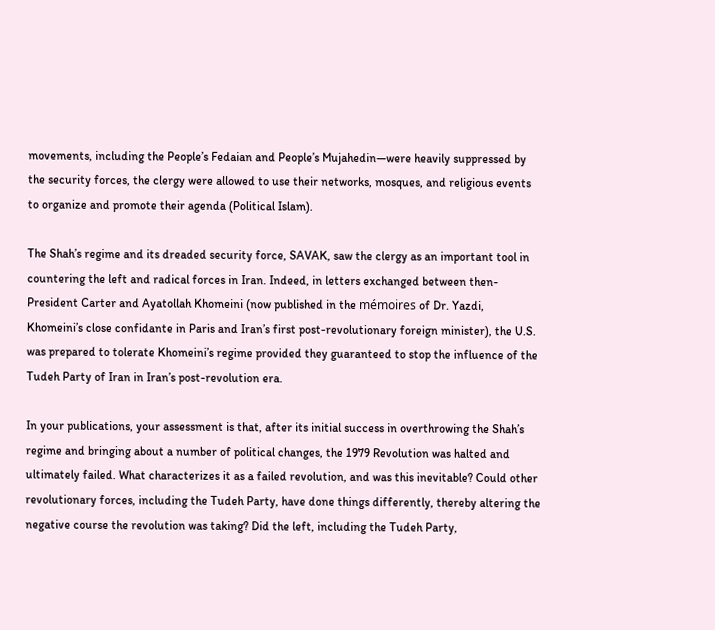movements, including the People’s Fedaian and People’s Mujahedin—were heavily suppressed by the security forces, the clergy were allowed to use their networks, mosques, and religious events to organize and promote their agenda (Political Islam).

The Shah’s regime and its dreaded security force, SAVAK, saw the clergy as an important tool in countering the left and radical forces in Iran. Indeed, in letters exchanged between then-President Carter and Ayatollah Khomeini (now published in the mémoires of Dr. Yazdi, Khomeini’s close confidante in Paris and Iran’s first post-revolutionary foreign minister), the U.S. was prepared to tolerate Khomeini’s regime provided they guaranteed to stop the influence of the Tudeh Party of Iran in Iran’s post-revolution era.

In your publications, your assessment is that, after its initial success in overthrowing the Shah’s regime and bringing about a number of political changes, the 1979 Revolution was halted and ultimately failed. What characterizes it as a failed revolution, and was this inevitable? Could other revolutionary forces, including the Tudeh Party, have done things differently, thereby altering the negative course the revolution was taking? Did the left, including the Tudeh Party,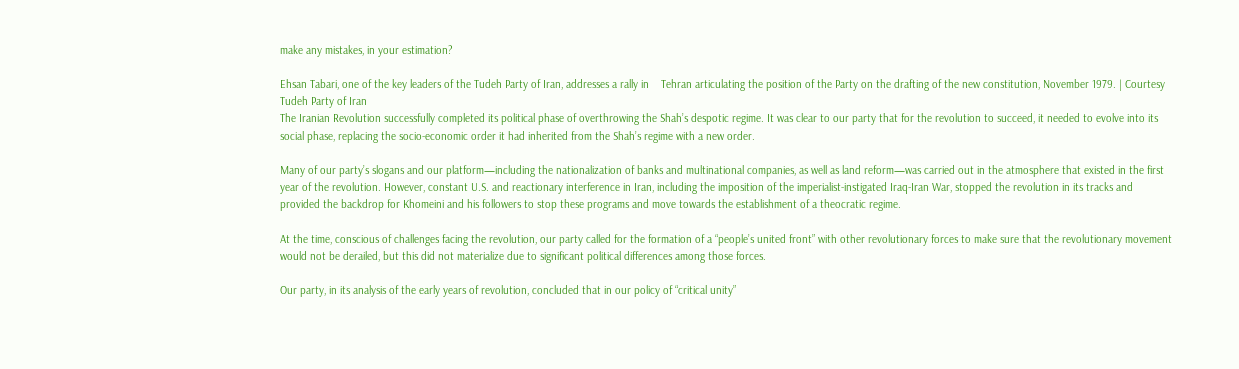make any mistakes, in your estimation?

Ehsan Tabari, one of the key leaders of the Tudeh Party of Iran, addresses a rally in    Tehran articulating the position of the Party on the drafting of the new constitution, November 1979. | Courtesy Tudeh Party of Iran
The Iranian Revolution successfully completed its political phase of overthrowing the Shah’s despotic regime. It was clear to our party that for the revolution to succeed, it needed to evolve into its social phase, replacing the socio-economic order it had inherited from the Shah’s regime with a new order.

Many of our party’s slogans and our platform—including the nationalization of banks and multinational companies, as well as land reform—was carried out in the atmosphere that existed in the first year of the revolution. However, constant U.S. and reactionary interference in Iran, including the imposition of the imperialist-instigated Iraq-Iran War, stopped the revolution in its tracks and provided the backdrop for Khomeini and his followers to stop these programs and move towards the establishment of a theocratic regime.

At the time, conscious of challenges facing the revolution, our party called for the formation of a “people’s united front” with other revolutionary forces to make sure that the revolutionary movement would not be derailed, but this did not materialize due to significant political differences among those forces.

Our party, in its analysis of the early years of revolution, concluded that in our policy of “critical unity”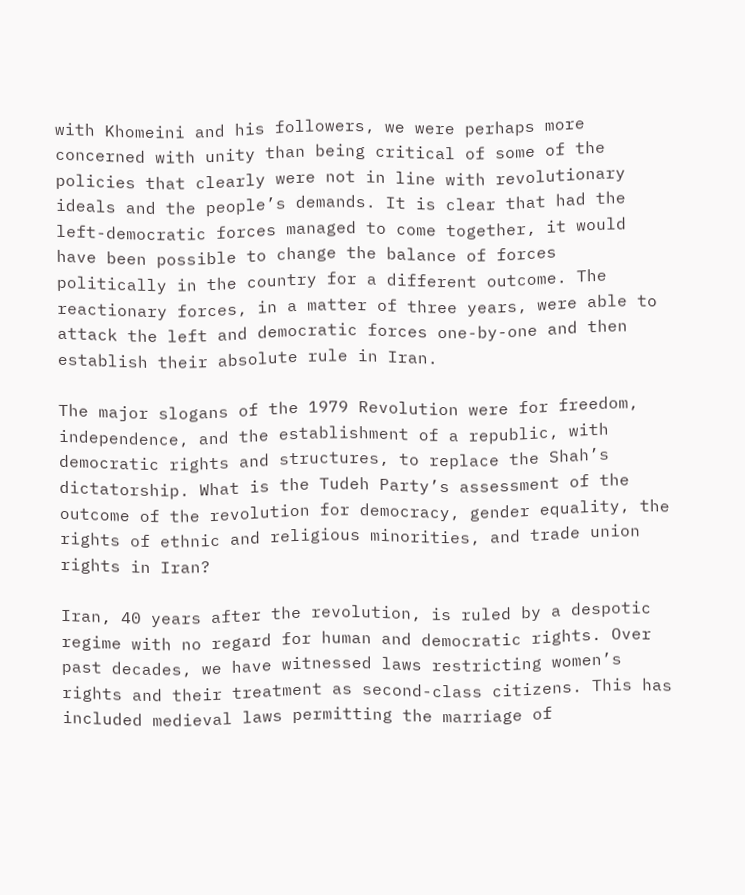with Khomeini and his followers, we were perhaps more concerned with unity than being critical of some of the policies that clearly were not in line with revolutionary ideals and the people’s demands. It is clear that had the left-democratic forces managed to come together, it would have been possible to change the balance of forces politically in the country for a different outcome. The reactionary forces, in a matter of three years, were able to attack the left and democratic forces one-by-one and then establish their absolute rule in Iran.

The major slogans of the 1979 Revolution were for freedom, independence, and the establishment of a republic, with democratic rights and structures, to replace the Shah’s dictatorship. What is the Tudeh Party’s assessment of the outcome of the revolution for democracy, gender equality, the rights of ethnic and religious minorities, and trade union rights in Iran?

Iran, 40 years after the revolution, is ruled by a despotic regime with no regard for human and democratic rights. Over past decades, we have witnessed laws restricting women’s rights and their treatment as second-class citizens. This has included medieval laws permitting the marriage of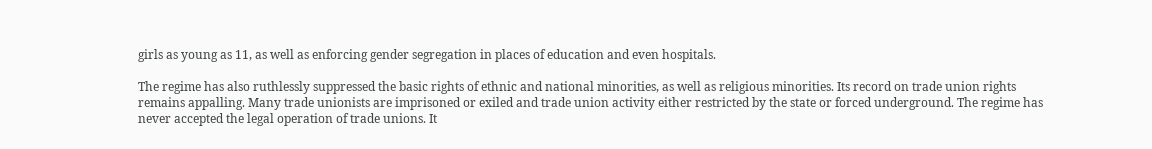girls as young as 11, as well as enforcing gender segregation in places of education and even hospitals.

The regime has also ruthlessly suppressed the basic rights of ethnic and national minorities, as well as religious minorities. Its record on trade union rights remains appalling. Many trade unionists are imprisoned or exiled and trade union activity either restricted by the state or forced underground. The regime has never accepted the legal operation of trade unions. It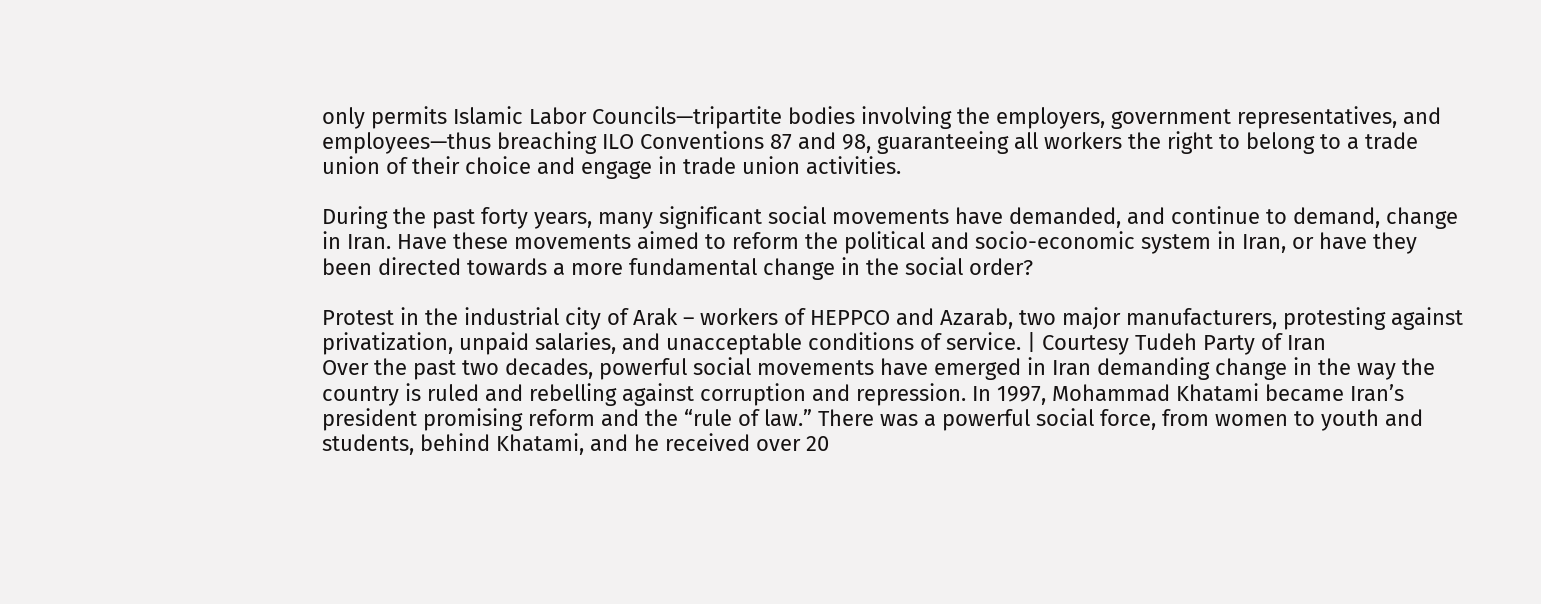only permits Islamic Labor Councils—tripartite bodies involving the employers, government representatives, and employees—thus breaching ILO Conventions 87 and 98, guaranteeing all workers the right to belong to a trade union of their choice and engage in trade union activities.

During the past forty years, many significant social movements have demanded, and continue to demand, change in Iran. Have these movements aimed to reform the political and socio-economic system in Iran, or have they been directed towards a more fundamental change in the social order?

Protest in the industrial city of Arak – workers of HEPPCO and Azarab, two major manufacturers, protesting against privatization, unpaid salaries, and unacceptable conditions of service. | Courtesy Tudeh Party of Iran
Over the past two decades, powerful social movements have emerged in Iran demanding change in the way the country is ruled and rebelling against corruption and repression. In 1997, Mohammad Khatami became Iran’s president promising reform and the “rule of law.” There was a powerful social force, from women to youth and students, behind Khatami, and he received over 20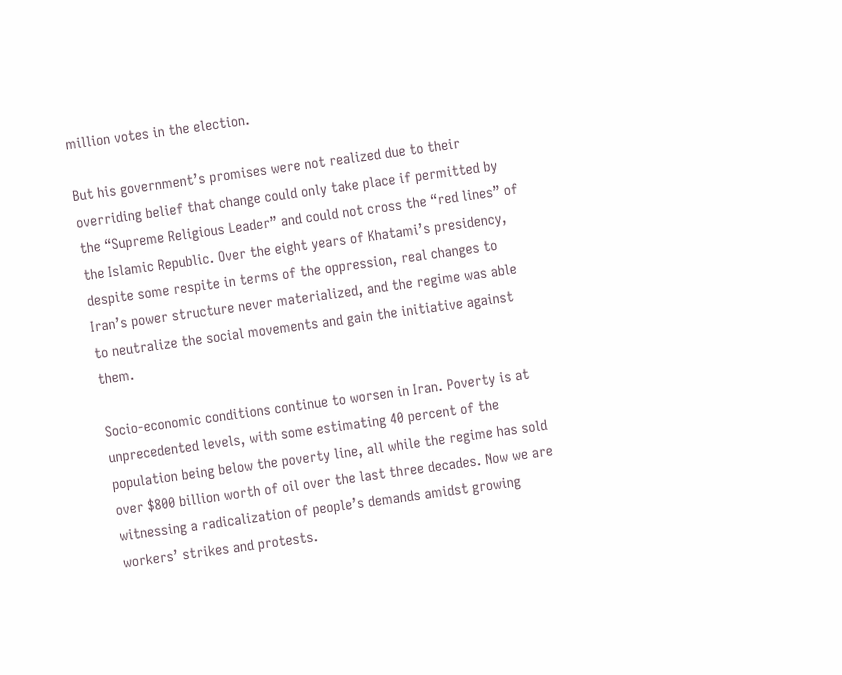million votes in the election.

But his government’s promises were not realized due to their overriding belief that change could only take place if permitted by the “Supreme Religious Leader” and could not cross the “red lines” of the Islamic Republic. Over the eight years of Khatami’s presidency, despite some respite in terms of the oppression, real changes to Iran’s power structure never materialized, and the regime was able to neutralize the social movements and gain the initiative against them.

Socio-economic conditions continue to worsen in Iran. Poverty is at unprecedented levels, with some estimating 40 percent of the population being below the poverty line, all while the regime has sold over $800 billion worth of oil over the last three decades. Now we are witnessing a radicalization of people’s demands amidst growing workers’ strikes and protests.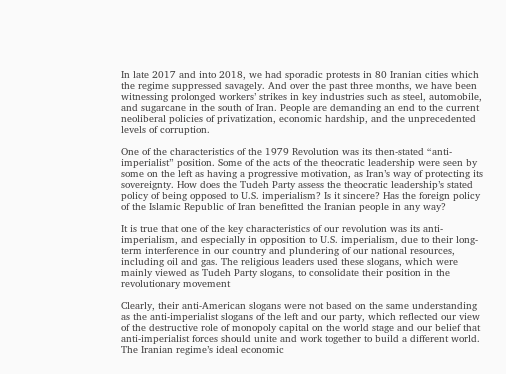In late 2017 and into 2018, we had sporadic protests in 80 Iranian cities which the regime suppressed savagely. And over the past three months, we have been witnessing prolonged workers’ strikes in key industries such as steel, automobile, and sugarcane in the south of Iran. People are demanding an end to the current neoliberal policies of privatization, economic hardship, and the unprecedented levels of corruption.

One of the characteristics of the 1979 Revolution was its then-stated “anti-imperialist” position. Some of the acts of the theocratic leadership were seen by some on the left as having a progressive motivation, as Iran’s way of protecting its sovereignty. How does the Tudeh Party assess the theocratic leadership’s stated policy of being opposed to U.S. imperialism? Is it sincere? Has the foreign policy of the Islamic Republic of Iran benefitted the Iranian people in any way?

It is true that one of the key characteristics of our revolution was its anti-imperialism, and especially in opposition to U.S. imperialism, due to their long-term interference in our country and plundering of our national resources, including oil and gas. The religious leaders used these slogans, which were mainly viewed as Tudeh Party slogans, to consolidate their position in the revolutionary movement

Clearly, their anti-American slogans were not based on the same understanding as the anti-imperialist slogans of the left and our party, which reflected our view of the destructive role of monopoly capital on the world stage and our belief that anti-imperialist forces should unite and work together to build a different world. The Iranian regime’s ideal economic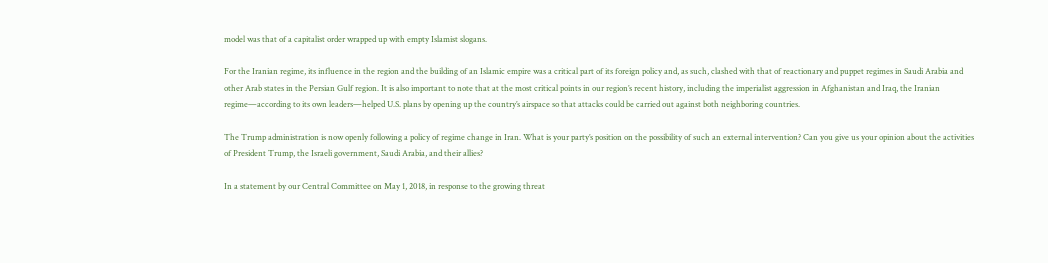model was that of a capitalist order wrapped up with empty Islamist slogans.

For the Iranian regime, its influence in the region and the building of an Islamic empire was a critical part of its foreign policy and, as such, clashed with that of reactionary and puppet regimes in Saudi Arabia and other Arab states in the Persian Gulf region. It is also important to note that at the most critical points in our region’s recent history, including the imperialist aggression in Afghanistan and Iraq, the Iranian regime—according to its own leaders—helped U.S. plans by opening up the country’s airspace so that attacks could be carried out against both neighboring countries.

The Trump administration is now openly following a policy of regime change in Iran. What is your party’s position on the possibility of such an external intervention? Can you give us your opinion about the activities of President Trump, the Israeli government, Saudi Arabia, and their allies?

In a statement by our Central Committee on May 1, 2018, in response to the growing threat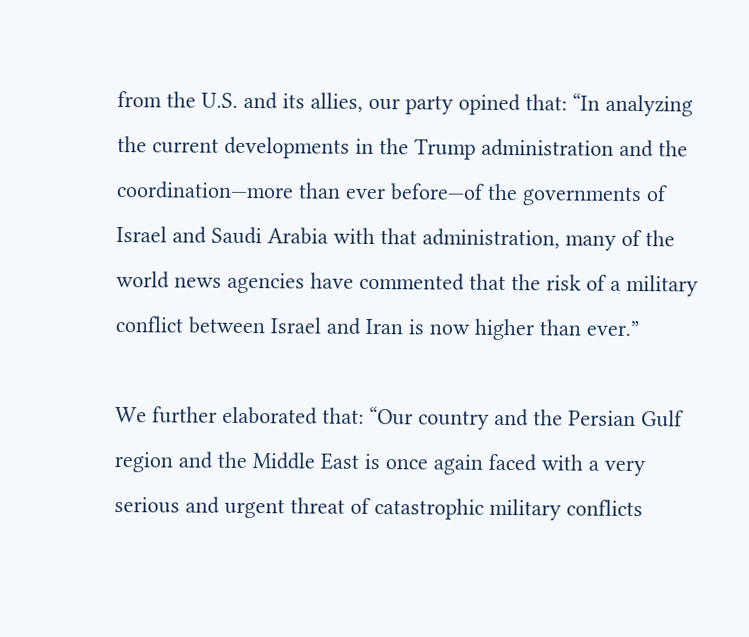from the U.S. and its allies, our party opined that: “In analyzing the current developments in the Trump administration and the coordination—more than ever before—of the governments of Israel and Saudi Arabia with that administration, many of the world news agencies have commented that the risk of a military conflict between Israel and Iran is now higher than ever.”

We further elaborated that: “Our country and the Persian Gulf region and the Middle East is once again faced with a very serious and urgent threat of catastrophic military conflicts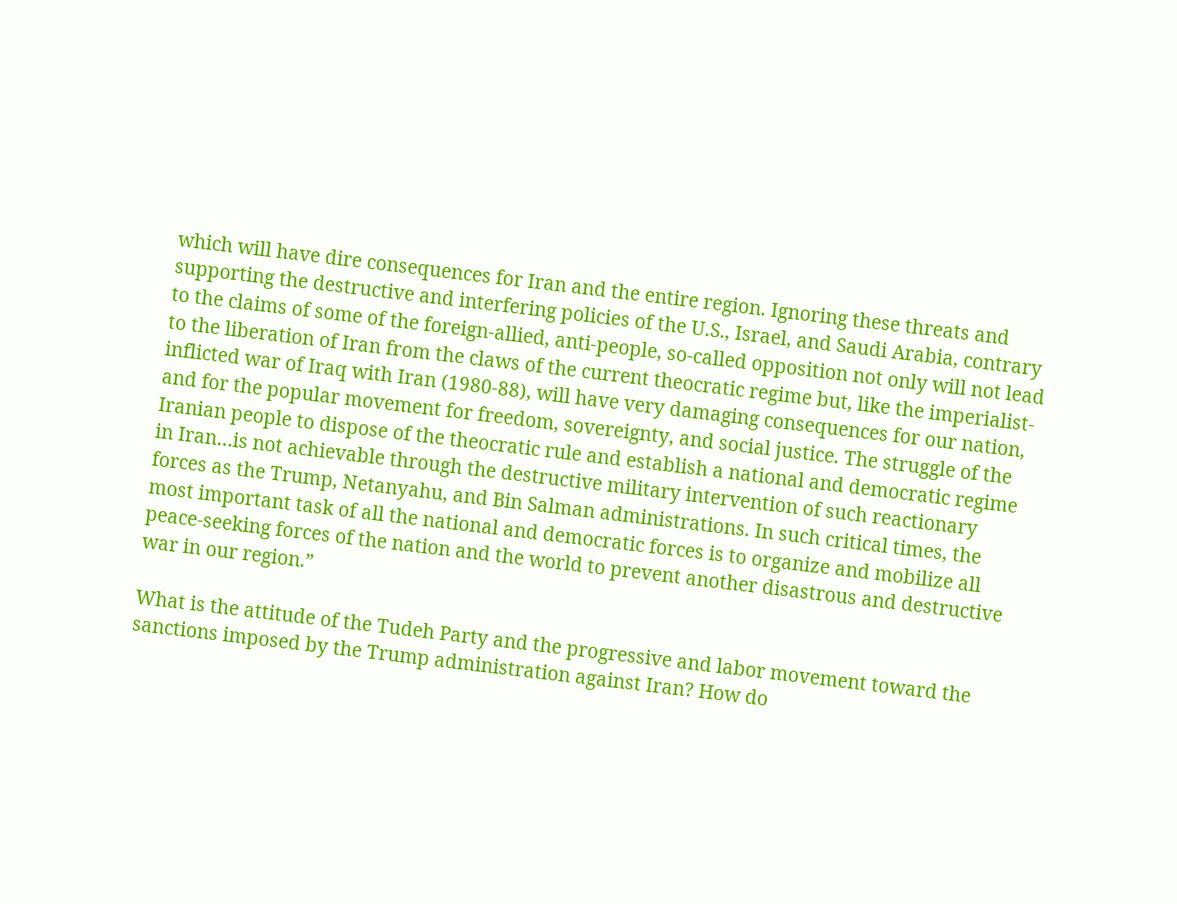which will have dire consequences for Iran and the entire region. Ignoring these threats and supporting the destructive and interfering policies of the U.S., Israel, and Saudi Arabia, contrary to the claims of some of the foreign-allied, anti-people, so-called opposition not only will not lead to the liberation of Iran from the claws of the current theocratic regime but, like the imperialist-inflicted war of Iraq with Iran (1980-88), will have very damaging consequences for our nation, and for the popular movement for freedom, sovereignty, and social justice. The struggle of the Iranian people to dispose of the theocratic rule and establish a national and democratic regime in Iran…is not achievable through the destructive military intervention of such reactionary forces as the Trump, Netanyahu, and Bin Salman administrations. In such critical times, the most important task of all the national and democratic forces is to organize and mobilize all peace-seeking forces of the nation and the world to prevent another disastrous and destructive war in our region.”

What is the attitude of the Tudeh Party and the progressive and labor movement toward the sanctions imposed by the Trump administration against Iran? How do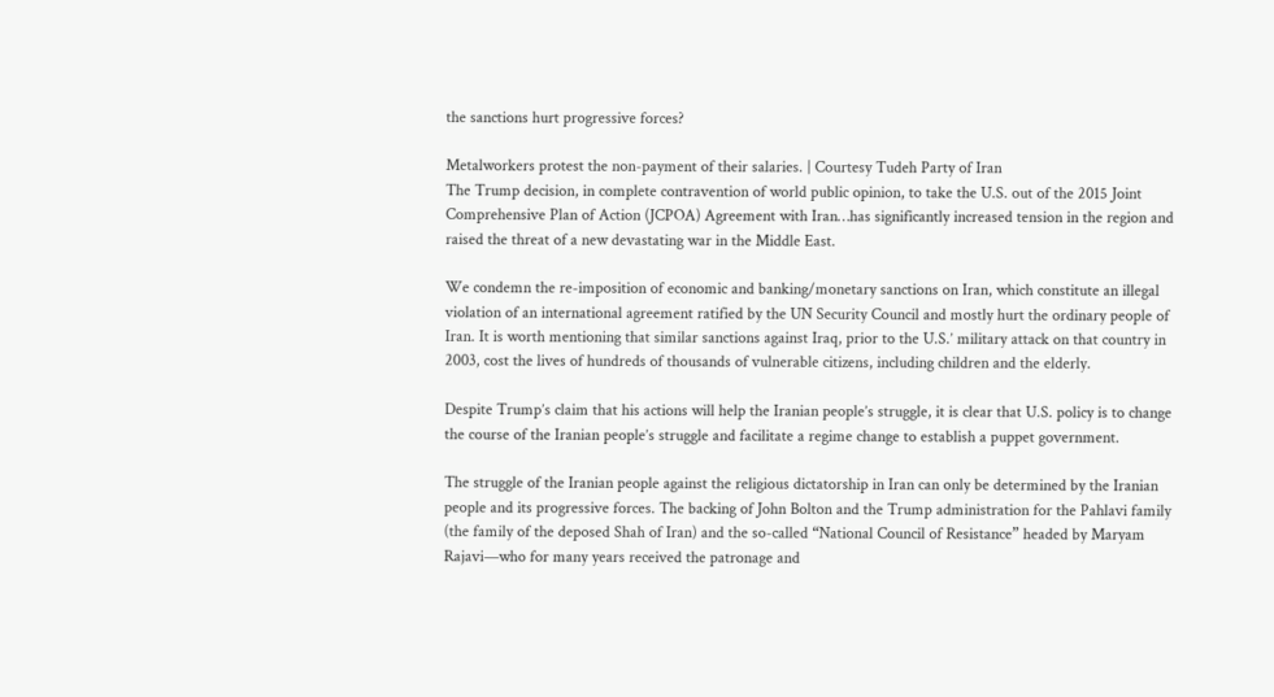the sanctions hurt progressive forces?

Metalworkers protest the non-payment of their salaries. | Courtesy Tudeh Party of Iran
The Trump decision, in complete contravention of world public opinion, to take the U.S. out of the 2015 Joint Comprehensive Plan of Action (JCPOA) Agreement with Iran…has significantly increased tension in the region and raised the threat of a new devastating war in the Middle East.

We condemn the re-imposition of economic and banking/monetary sanctions on Iran, which constitute an illegal violation of an international agreement ratified by the UN Security Council and mostly hurt the ordinary people of Iran. It is worth mentioning that similar sanctions against Iraq, prior to the U.S.’ military attack on that country in 2003, cost the lives of hundreds of thousands of vulnerable citizens, including children and the elderly.

Despite Trump’s claim that his actions will help the Iranian people’s struggle, it is clear that U.S. policy is to change the course of the Iranian people’s struggle and facilitate a regime change to establish a puppet government.

The struggle of the Iranian people against the religious dictatorship in Iran can only be determined by the Iranian people and its progressive forces. The backing of John Bolton and the Trump administration for the Pahlavi family (the family of the deposed Shah of Iran) and the so-called “National Council of Resistance” headed by Maryam Rajavi—who for many years received the patronage and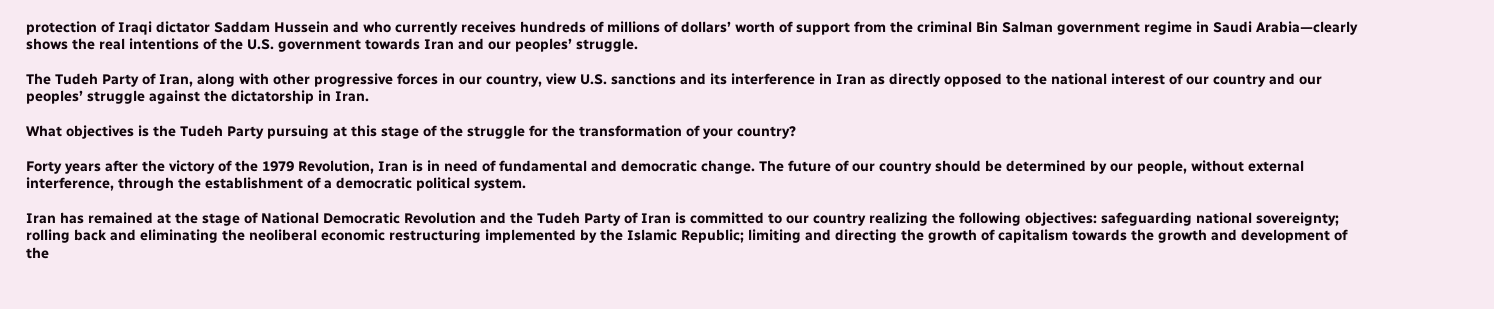protection of Iraqi dictator Saddam Hussein and who currently receives hundreds of millions of dollars’ worth of support from the criminal Bin Salman government regime in Saudi Arabia—clearly shows the real intentions of the U.S. government towards Iran and our peoples’ struggle.

The Tudeh Party of Iran, along with other progressive forces in our country, view U.S. sanctions and its interference in Iran as directly opposed to the national interest of our country and our peoples’ struggle against the dictatorship in Iran.

What objectives is the Tudeh Party pursuing at this stage of the struggle for the transformation of your country?

Forty years after the victory of the 1979 Revolution, Iran is in need of fundamental and democratic change. The future of our country should be determined by our people, without external interference, through the establishment of a democratic political system.

Iran has remained at the stage of National Democratic Revolution and the Tudeh Party of Iran is committed to our country realizing the following objectives: safeguarding national sovereignty; rolling back and eliminating the neoliberal economic restructuring implemented by the Islamic Republic; limiting and directing the growth of capitalism towards the growth and development of the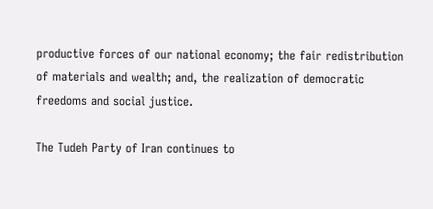productive forces of our national economy; the fair redistribution of materials and wealth; and, the realization of democratic freedoms and social justice.

The Tudeh Party of Iran continues to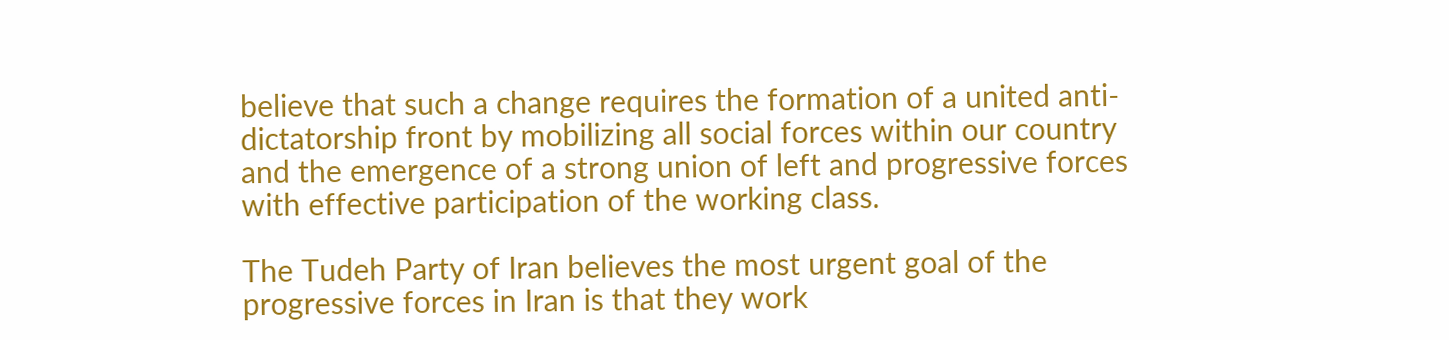believe that such a change requires the formation of a united anti-dictatorship front by mobilizing all social forces within our country and the emergence of a strong union of left and progressive forces with effective participation of the working class.

The Tudeh Party of Iran believes the most urgent goal of the progressive forces in Iran is that they work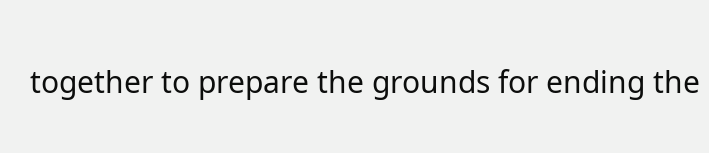together to prepare the grounds for ending the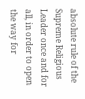absolute rule of the Supreme Religious Leader once and for all, in order to open the way for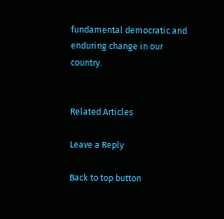fundamental democratic and enduring change in our country.


Related Articles

Leave a Reply

Back to top button